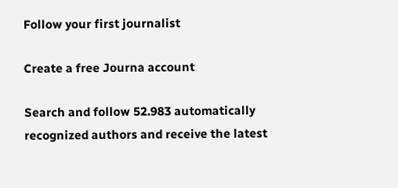Follow your first journalist

Create a free Journa account

Search and follow 52.983 automatically recognized authors and receive the latest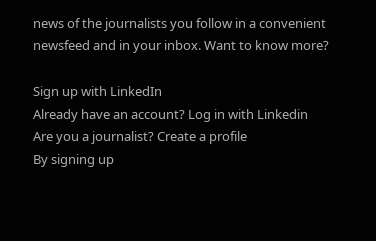news of the journalists you follow in a convenient newsfeed and in your inbox. Want to know more?

Sign up with LinkedIn
Already have an account? Log in with Linkedin
Are you a journalist? Create a profile
By signing up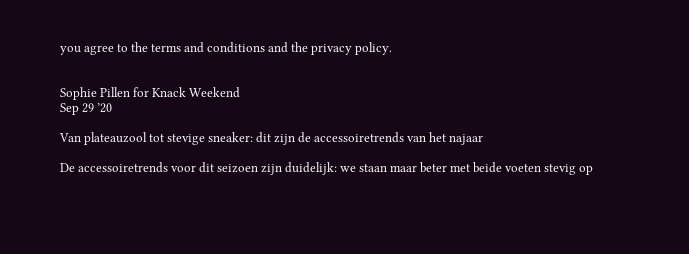you agree to the terms and conditions and the privacy policy.


Sophie Pillen for Knack Weekend
Sep 29 ’20

Van plateauzool tot stevige sneaker: dit zijn de accessoiretrends van het najaar

De accessoiretrends voor dit seizoen zijn duidelijk: we staan maar beter met beide voeten stevig op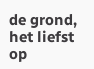de grond, het liefst op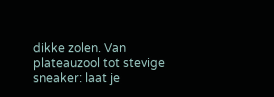dikke zolen. Van plateauzool tot stevige sneaker: laat je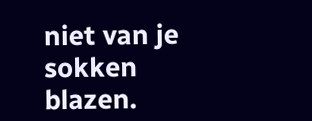niet van je sokken blazen.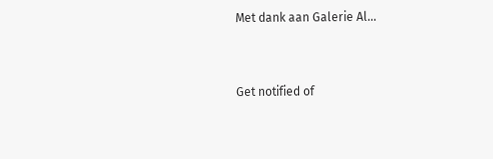Met dank aan Galerie Al...


Get notified of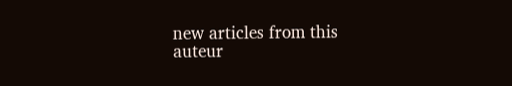new articles from this auteur